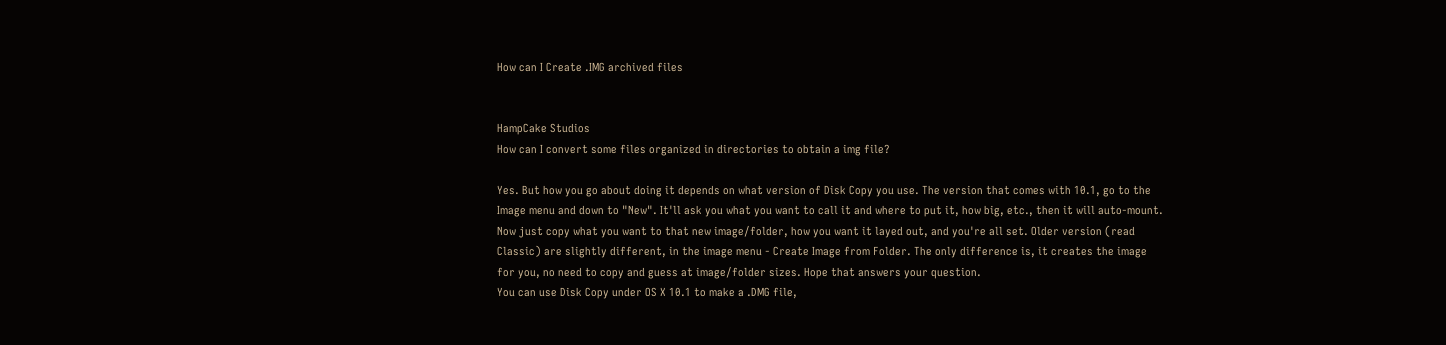How can I Create .IMG archived files


HampCake Studios
How can I convert some files organized in directories to obtain a img file?

Yes. But how you go about doing it depends on what version of Disk Copy you use. The version that comes with 10.1, go to the Image menu and down to "New". It'll ask you what you want to call it and where to put it, how big, etc., then it will auto-mount. Now just copy what you want to that new image/folder, how you want it layed out, and you're all set. Older version (read Classic) are slightly different, in the image menu - Create Image from Folder. The only difference is, it creates the image for you, no need to copy and guess at image/folder sizes. Hope that answers your question.
You can use Disk Copy under OS X 10.1 to make a .DMG file,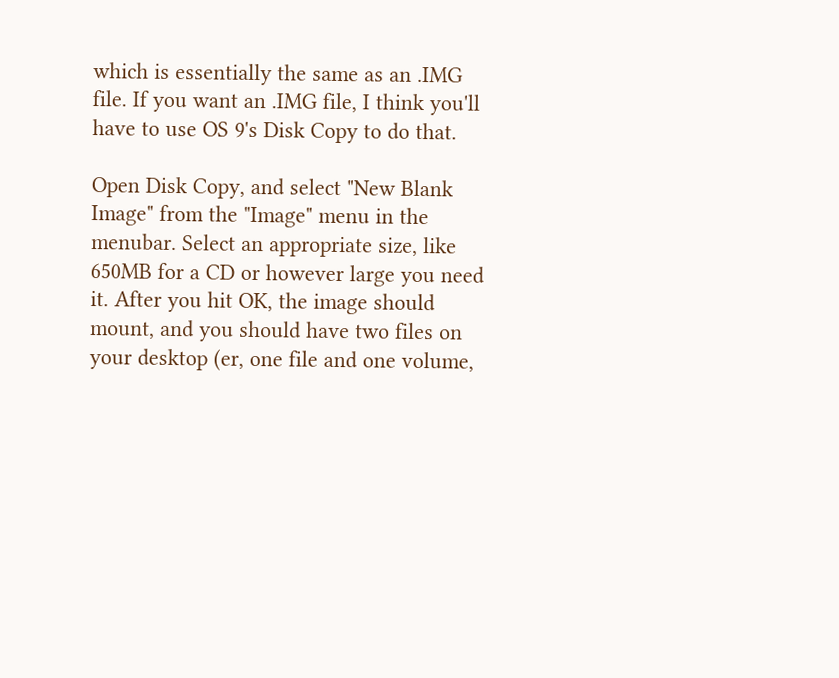which is essentially the same as an .IMG file. If you want an .IMG file, I think you'll have to use OS 9's Disk Copy to do that.

Open Disk Copy, and select "New Blank Image" from the "Image" menu in the menubar. Select an appropriate size, like 650MB for a CD or however large you need it. After you hit OK, the image should mount, and you should have two files on your desktop (er, one file and one volume,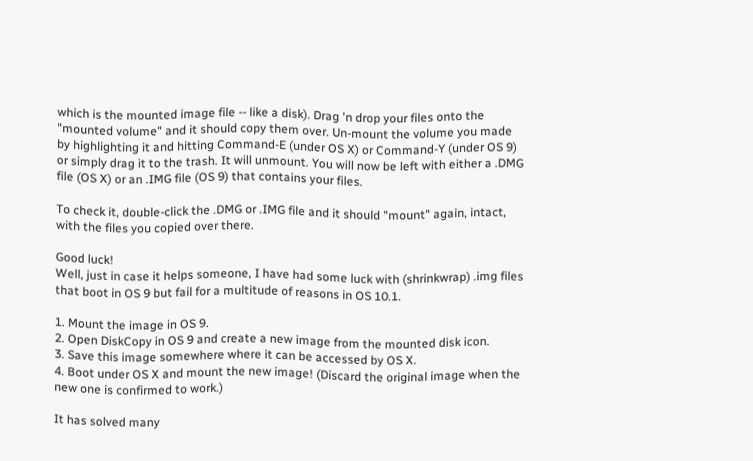which is the mounted image file -- like a disk). Drag 'n drop your files onto the "mounted volume" and it should copy them over. Un-mount the volume you made by highlighting it and hitting Command-E (under OS X) or Command-Y (under OS 9) or simply drag it to the trash. It will unmount. You will now be left with either a .DMG file (OS X) or an .IMG file (OS 9) that contains your files.

To check it, double-click the .DMG or .IMG file and it should "mount" again, intact, with the files you copied over there.

Good luck!
Well, just in case it helps someone, I have had some luck with (shrinkwrap) .img files that boot in OS 9 but fail for a multitude of reasons in OS 10.1.

1. Mount the image in OS 9.
2. Open DiskCopy in OS 9 and create a new image from the mounted disk icon.
3. Save this image somewhere where it can be accessed by OS X.
4. Boot under OS X and mount the new image! (Discard the original image when the new one is confirmed to work.)

It has solved many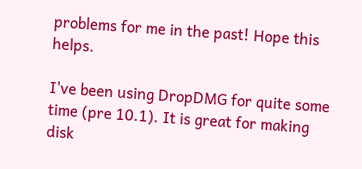problems for me in the past! Hope this helps.

I've been using DropDMG for quite some time (pre 10.1). It is great for making disk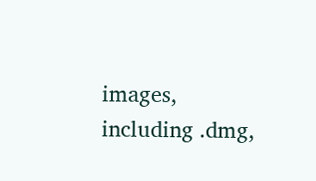images, including .dmg,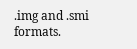.img and .smi formats.